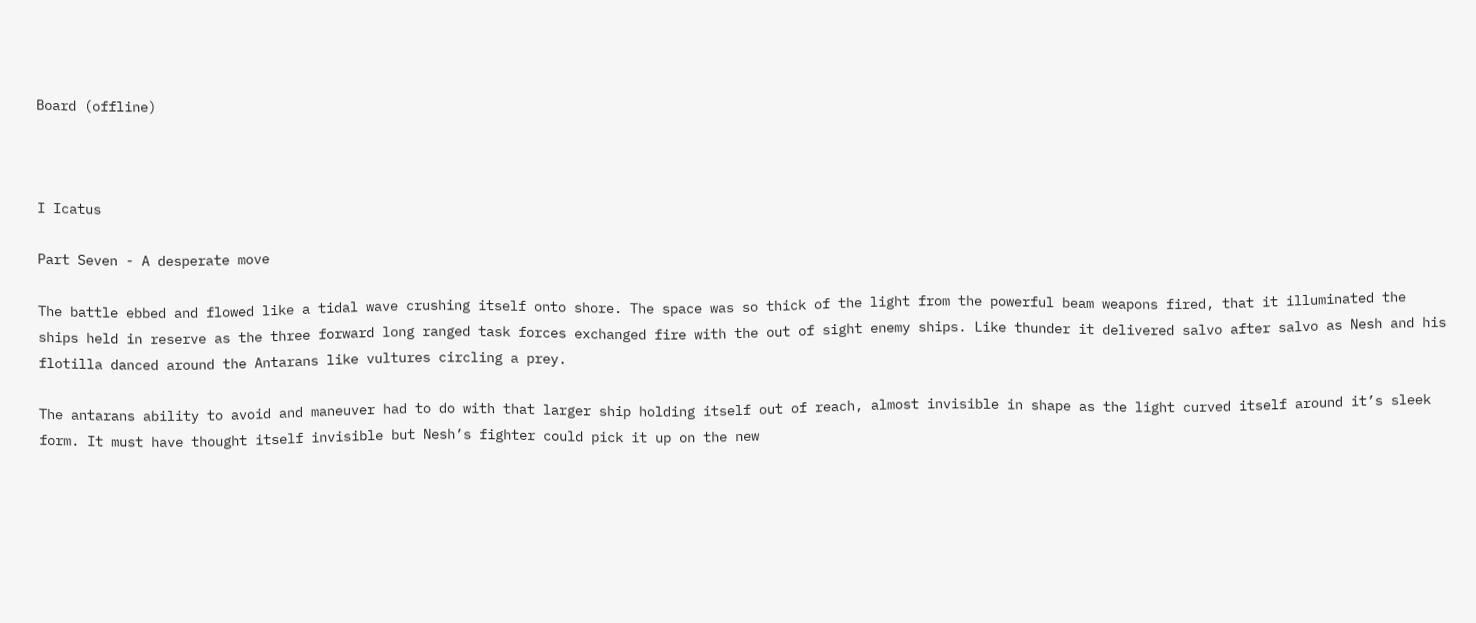Board (offline)



I Icatus

Part Seven - A desperate move

The battle ebbed and flowed like a tidal wave crushing itself onto shore. The space was so thick of the light from the powerful beam weapons fired, that it illuminated the ships held in reserve as the three forward long ranged task forces exchanged fire with the out of sight enemy ships. Like thunder it delivered salvo after salvo as Nesh and his flotilla danced around the Antarans like vultures circling a prey.

The antarans ability to avoid and maneuver had to do with that larger ship holding itself out of reach, almost invisible in shape as the light curved itself around it’s sleek form. It must have thought itself invisible but Nesh’s fighter could pick it up on the new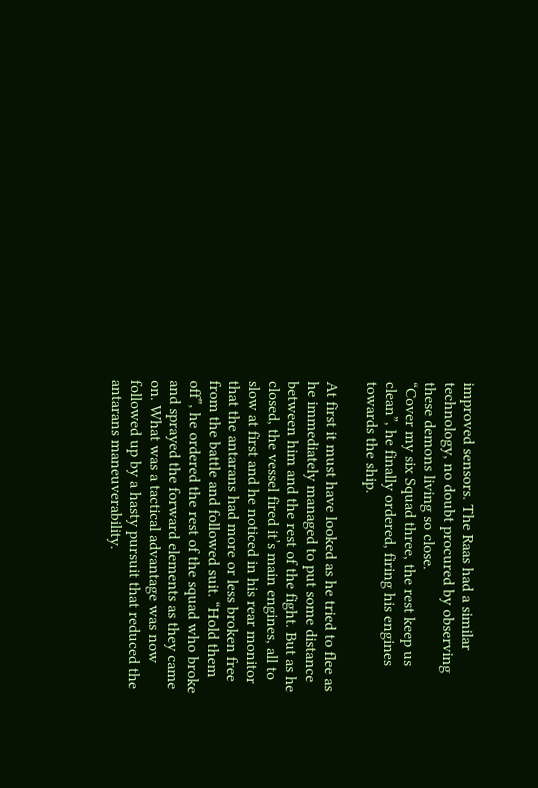improved sensors. The Raas had a similar technology, no doubt procured by observing these demons living so close.
“Cover my six Squad three, the rest keep us clean”, he finally ordered, firing his engines towards the ship.

At first it must have looked as he tried to flee as he immediately managed to put some distance between him and the rest of the fight. But as he closed, the vessel fired it’s main engines, all to slow at first and he noticed in his rear monitor that the antarans had more or less broken free from the battle and followed suit. “Hold them off”, he ordered the rest of the squad who broke and sprayed the forward elements as they came on. What was a tactical advantage was now followed up by a hasty pursuit that reduced the antarans maneuverability.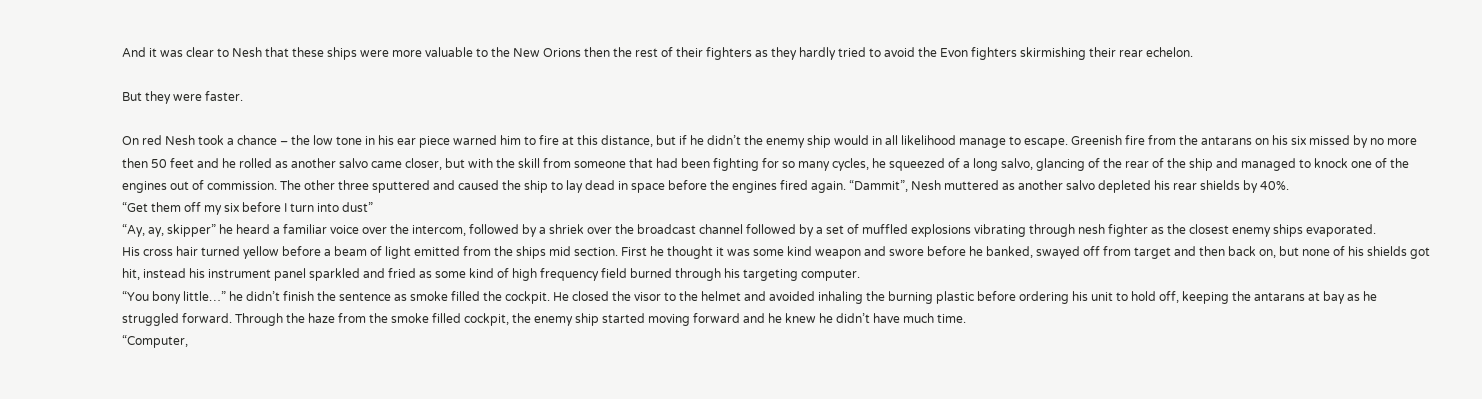And it was clear to Nesh that these ships were more valuable to the New Orions then the rest of their fighters as they hardly tried to avoid the Evon fighters skirmishing their rear echelon.

But they were faster.

On red Nesh took a chance – the low tone in his ear piece warned him to fire at this distance, but if he didn’t the enemy ship would in all likelihood manage to escape. Greenish fire from the antarans on his six missed by no more then 50 feet and he rolled as another salvo came closer, but with the skill from someone that had been fighting for so many cycles, he squeezed of a long salvo, glancing of the rear of the ship and managed to knock one of the engines out of commission. The other three sputtered and caused the ship to lay dead in space before the engines fired again. “Dammit”, Nesh muttered as another salvo depleted his rear shields by 40%.
“Get them off my six before I turn into dust”
“Ay, ay, skipper” he heard a familiar voice over the intercom, followed by a shriek over the broadcast channel followed by a set of muffled explosions vibrating through nesh fighter as the closest enemy ships evaporated.
His cross hair turned yellow before a beam of light emitted from the ships mid section. First he thought it was some kind weapon and swore before he banked, swayed off from target and then back on, but none of his shields got hit, instead his instrument panel sparkled and fried as some kind of high frequency field burned through his targeting computer.
“You bony little…” he didn’t finish the sentence as smoke filled the cockpit. He closed the visor to the helmet and avoided inhaling the burning plastic before ordering his unit to hold off, keeping the antarans at bay as he struggled forward. Through the haze from the smoke filled cockpit, the enemy ship started moving forward and he knew he didn’t have much time.
“Computer,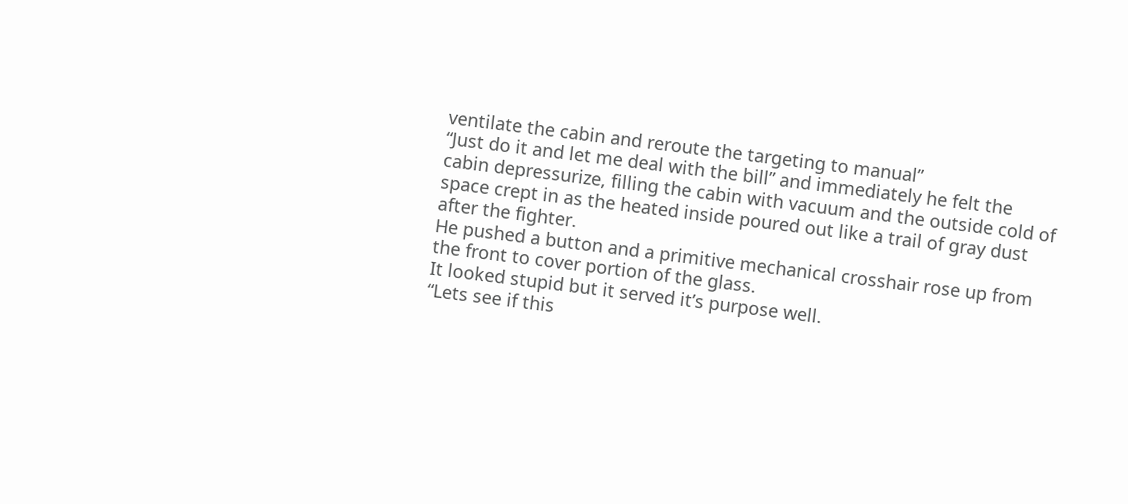ventilate the cabin and reroute the targeting to manual”
“Just do it and let me deal with the bill” and immediately he felt the cabin depressurize, filling the cabin with vacuum and the outside cold of space crept in as the heated inside poured out like a trail of gray dust after the fighter.
He pushed a button and a primitive mechanical crosshair rose up from the front to cover portion of the glass.
It looked stupid but it served it’s purpose well.
“Lets see if this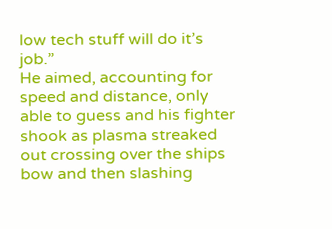low tech stuff will do it’s job.”
He aimed, accounting for speed and distance, only able to guess and his fighter shook as plasma streaked out crossing over the ships bow and then slashing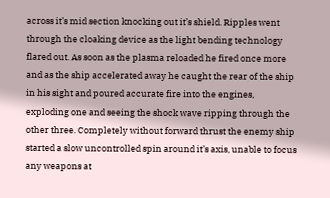across it’s mid section knocking out it’s shield. Ripples went through the cloaking device as the light bending technology flared out. As soon as the plasma reloaded he fired once more and as the ship accelerated away he caught the rear of the ship in his sight and poured accurate fire into the engines, exploding one and seeing the shock wave ripping through the other three. Completely without forward thrust the enemy ship started a slow uncontrolled spin around it’s axis, unable to focus any weapons at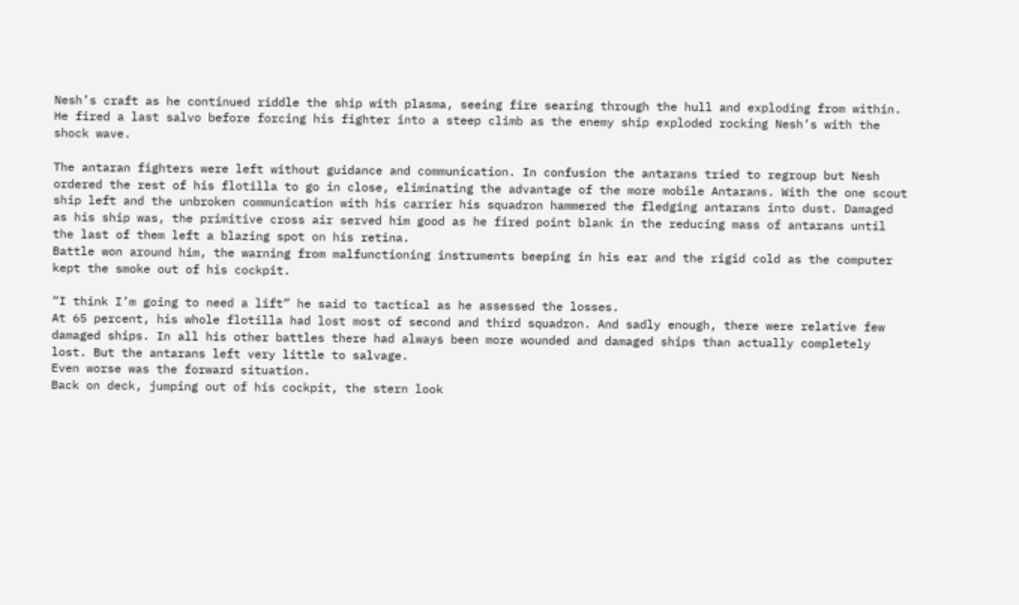Nesh’s craft as he continued riddle the ship with plasma, seeing fire searing through the hull and exploding from within. He fired a last salvo before forcing his fighter into a steep climb as the enemy ship exploded rocking Nesh’s with the shock wave.

The antaran fighters were left without guidance and communication. In confusion the antarans tried to regroup but Nesh ordered the rest of his flotilla to go in close, eliminating the advantage of the more mobile Antarans. With the one scout ship left and the unbroken communication with his carrier his squadron hammered the fledging antarans into dust. Damaged as his ship was, the primitive cross air served him good as he fired point blank in the reducing mass of antarans until the last of them left a blazing spot on his retina.
Battle won around him, the warning from malfunctioning instruments beeping in his ear and the rigid cold as the computer kept the smoke out of his cockpit.

“I think I’m going to need a lift” he said to tactical as he assessed the losses.
At 65 percent, his whole flotilla had lost most of second and third squadron. And sadly enough, there were relative few damaged ships. In all his other battles there had always been more wounded and damaged ships than actually completely lost. But the antarans left very little to salvage.
Even worse was the forward situation.
Back on deck, jumping out of his cockpit, the stern look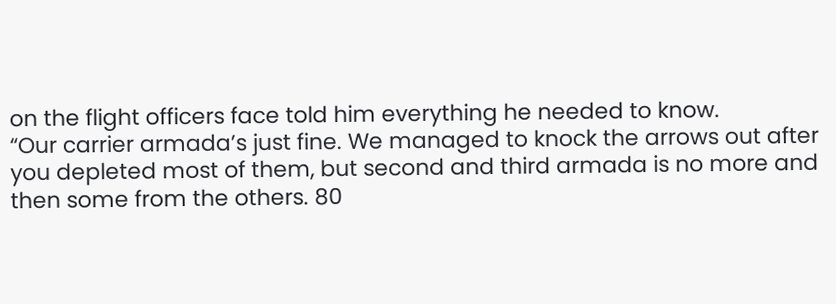on the flight officers face told him everything he needed to know.
“Our carrier armada’s just fine. We managed to knock the arrows out after you depleted most of them, but second and third armada is no more and then some from the others. 80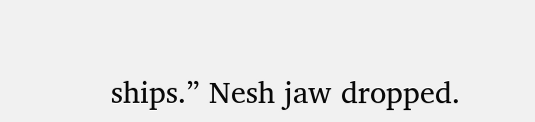ships.” Nesh jaw dropped.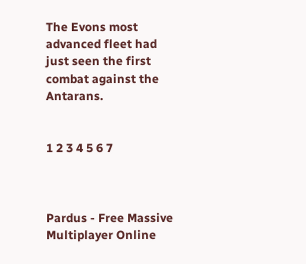The Evons most advanced fleet had just seen the first combat against the Antarans.


1 2 3 4 5 6 7



Pardus - Free Massive Multiplayer Online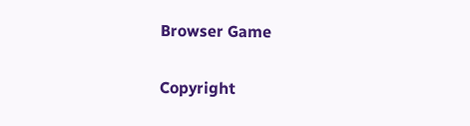Browser Game

Copyright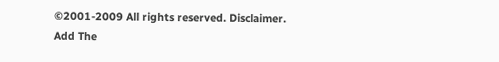©2001-2009 All rights reserved. Disclaimer.
Add The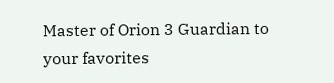Master of Orion 3 Guardian to your favorites